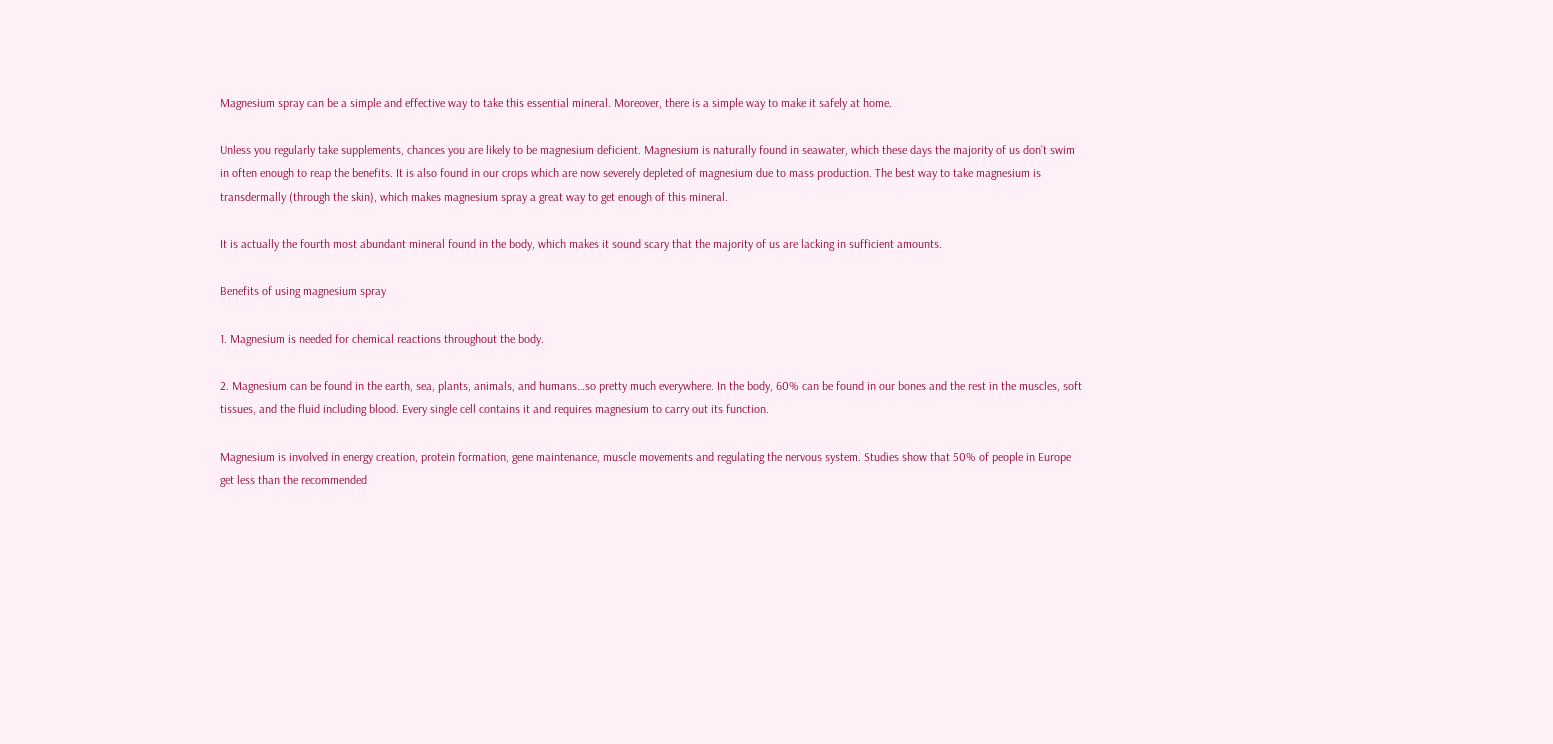Magnesium spray can be a simple and effective way to take this essential mineral. Moreover, there is a simple way to make it safely at home.

Unless you regularly take supplements, chances you are likely to be magnesium deficient. Magnesium is naturally found in seawater, which these days the majority of us don’t swim in often enough to reap the benefits. It is also found in our crops which are now severely depleted of magnesium due to mass production. The best way to take magnesium is transdermally (through the skin), which makes magnesium spray a great way to get enough of this mineral.

It is actually the fourth most abundant mineral found in the body, which makes it sound scary that the majority of us are lacking in sufficient amounts.

Benefits of using magnesium spray

1. Magnesium is needed for chemical reactions throughout the body.

2. Magnesium can be found in the earth, sea, plants, animals, and humans…so pretty much everywhere. In the body, 60% can be found in our bones and the rest in the muscles, soft tissues, and the fluid including blood. Every single cell contains it and requires magnesium to carry out its function.

Magnesium is involved in energy creation, protein formation, gene maintenance, muscle movements and regulating the nervous system. Studies show that 50% of people in Europe get less than the recommended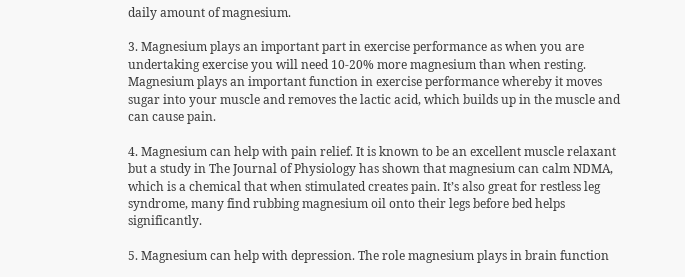daily amount of magnesium.

3. Magnesium plays an important part in exercise performance as when you are undertaking exercise you will need 10-20% more magnesium than when resting. Magnesium plays an important function in exercise performance whereby it moves sugar into your muscle and removes the lactic acid, which builds up in the muscle and can cause pain.

4. Magnesium can help with pain relief. It is known to be an excellent muscle relaxant but a study in The Journal of Physiology has shown that magnesium can calm NDMA, which is a chemical that when stimulated creates pain. It’s also great for restless leg syndrome, many find rubbing magnesium oil onto their legs before bed helps significantly.

5. Magnesium can help with depression. The role magnesium plays in brain function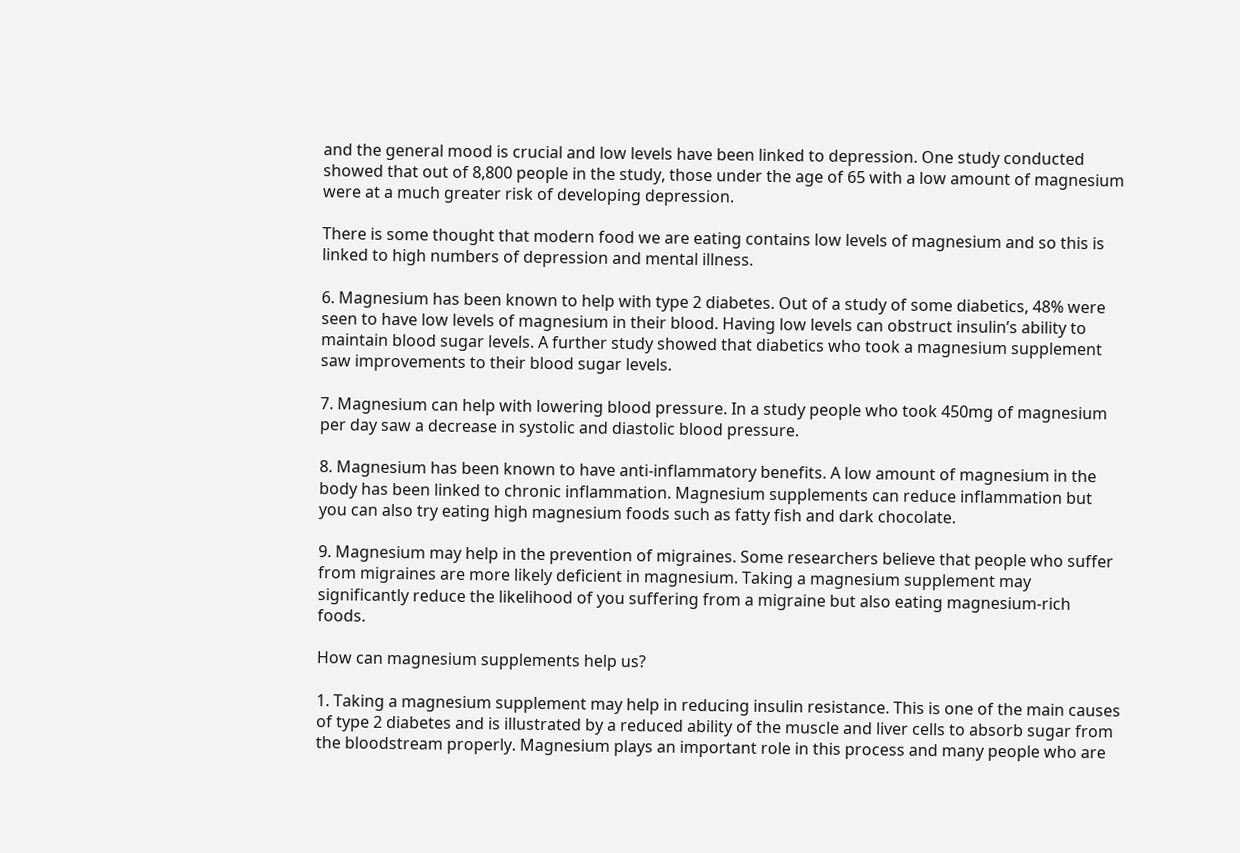and the general mood is crucial and low levels have been linked to depression. One study conducted showed that out of 8,800 people in the study, those under the age of 65 with a low amount of magnesium were at a much greater risk of developing depression.

There is some thought that modern food we are eating contains low levels of magnesium and so this is linked to high numbers of depression and mental illness.

6. Magnesium has been known to help with type 2 diabetes. Out of a study of some diabetics, 48% were seen to have low levels of magnesium in their blood. Having low levels can obstruct insulin’s ability to maintain blood sugar levels. A further study showed that diabetics who took a magnesium supplement saw improvements to their blood sugar levels.

7. Magnesium can help with lowering blood pressure. In a study people who took 450mg of magnesium per day saw a decrease in systolic and diastolic blood pressure.

8. Magnesium has been known to have anti-inflammatory benefits. A low amount of magnesium in the body has been linked to chronic inflammation. Magnesium supplements can reduce inflammation but you can also try eating high magnesium foods such as fatty fish and dark chocolate.

9. Magnesium may help in the prevention of migraines. Some researchers believe that people who suffer from migraines are more likely deficient in magnesium. Taking a magnesium supplement may significantly reduce the likelihood of you suffering from a migraine but also eating magnesium-rich foods.

How can magnesium supplements help us?

1. Taking a magnesium supplement may help in reducing insulin resistance. This is one of the main causes of type 2 diabetes and is illustrated by a reduced ability of the muscle and liver cells to absorb sugar from the bloodstream properly. Magnesium plays an important role in this process and many people who are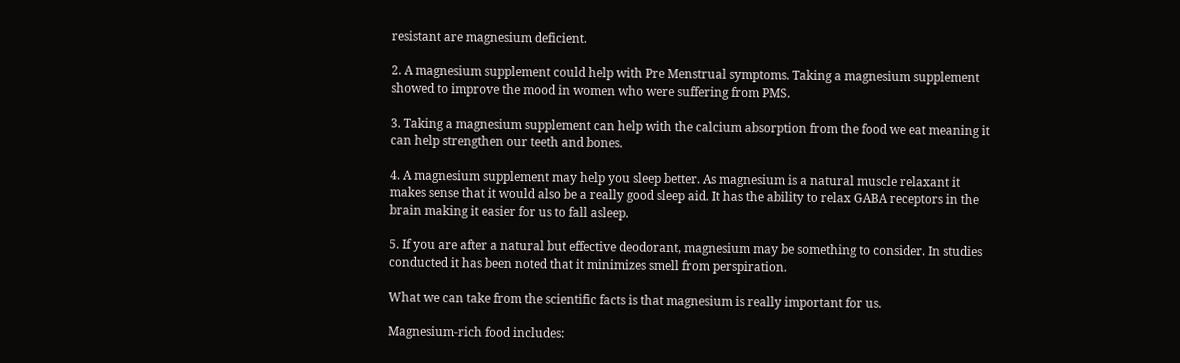resistant are magnesium deficient.

2. A magnesium supplement could help with Pre Menstrual symptoms. Taking a magnesium supplement showed to improve the mood in women who were suffering from PMS.

3. Taking a magnesium supplement can help with the calcium absorption from the food we eat meaning it can help strengthen our teeth and bones.

4. A magnesium supplement may help you sleep better. As magnesium is a natural muscle relaxant it makes sense that it would also be a really good sleep aid. It has the ability to relax GABA receptors in the brain making it easier for us to fall asleep.

5. If you are after a natural but effective deodorant, magnesium may be something to consider. In studies conducted it has been noted that it minimizes smell from perspiration.

What we can take from the scientific facts is that magnesium is really important for us.

Magnesium-rich food includes: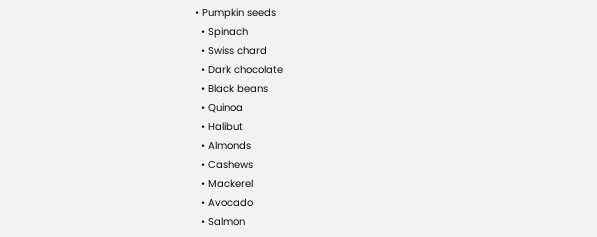• Pumpkin seeds
  • Spinach
  • Swiss chard
  • Dark chocolate
  • Black beans
  • Quinoa
  • Halibut
  • Almonds
  • Cashews
  • Mackerel
  • Avocado
  • Salmon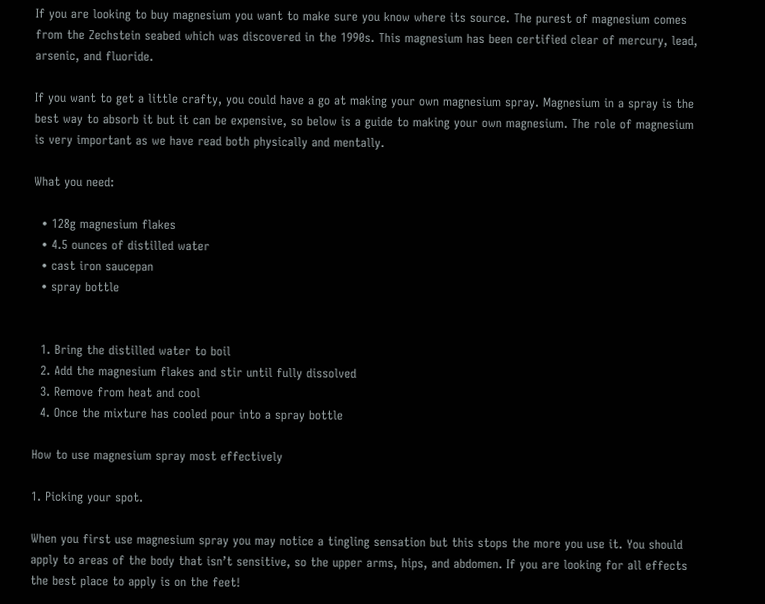If you are looking to buy magnesium you want to make sure you know where its source. The purest of magnesium comes from the Zechstein seabed which was discovered in the 1990s. This magnesium has been certified clear of mercury, lead, arsenic, and fluoride.

If you want to get a little crafty, you could have a go at making your own magnesium spray. Magnesium in a spray is the best way to absorb it but it can be expensive, so below is a guide to making your own magnesium. The role of magnesium is very important as we have read both physically and mentally.

What you need:

  • 128g magnesium flakes
  • 4.5 ounces of distilled water
  • cast iron saucepan
  • spray bottle


  1. Bring the distilled water to boil
  2. Add the magnesium flakes and stir until fully dissolved
  3. Remove from heat and cool
  4. Once the mixture has cooled pour into a spray bottle

How to use magnesium spray most effectively

1. Picking your spot.

When you first use magnesium spray you may notice a tingling sensation but this stops the more you use it. You should apply to areas of the body that isn’t sensitive, so the upper arms, hips, and abdomen. If you are looking for all effects the best place to apply is on the feet!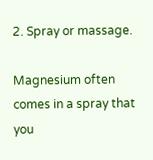2. Spray or massage.

Magnesium often comes in a spray that you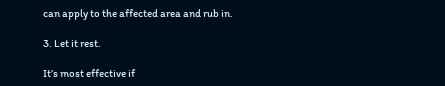can apply to the affected area and rub in.

3. Let it rest.

It’s most effective if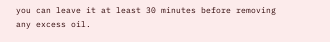you can leave it at least 30 minutes before removing any excess oil.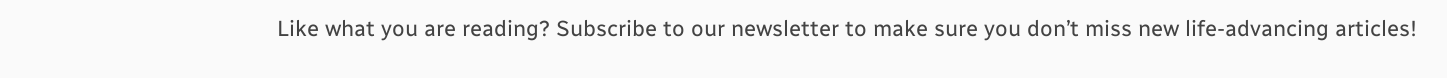Like what you are reading? Subscribe to our newsletter to make sure you don’t miss new life-advancing articles!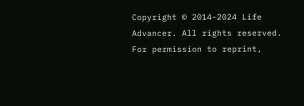Copyright © 2014-2024 Life Advancer. All rights reserved. For permission to reprint,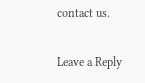contact us.

Leave a Reply